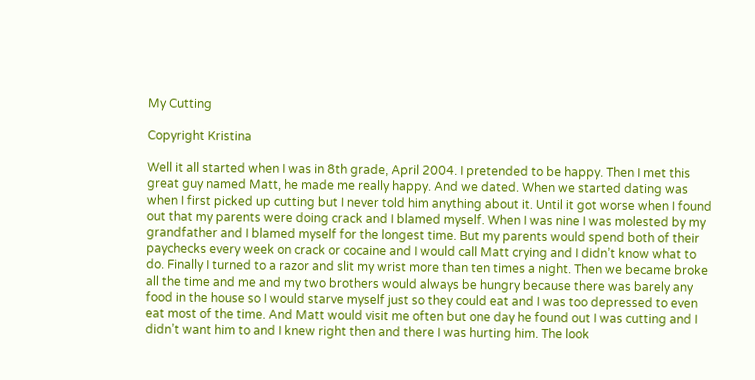My Cutting

Copyright Kristina

Well it all started when I was in 8th grade, April 2004. I pretended to be happy. Then I met this great guy named Matt, he made me really happy. And we dated. When we started dating was when I first picked up cutting but I never told him anything about it. Until it got worse when I found out that my parents were doing crack and I blamed myself. When I was nine I was molested by my grandfather and I blamed myself for the longest time. But my parents would spend both of their paychecks every week on crack or cocaine and I would call Matt crying and I didn’t know what to do. Finally I turned to a razor and slit my wrist more than ten times a night. Then we became broke all the time and me and my two brothers would always be hungry because there was barely any food in the house so I would starve myself just so they could eat and I was too depressed to even eat most of the time. And Matt would visit me often but one day he found out I was cutting and I didn’t want him to and I knew right then and there I was hurting him. The look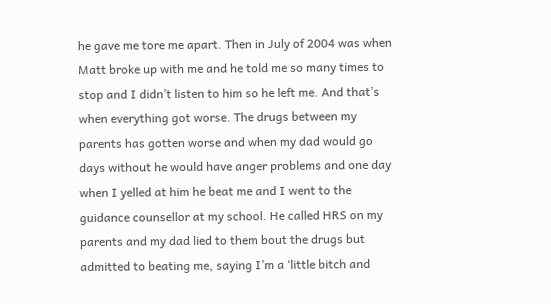he gave me tore me apart. Then in July of 2004 was when Matt broke up with me and he told me so many times to stop and I didn’t listen to him so he left me. And that’s when everything got worse. The drugs between my parents has gotten worse and when my dad would go days without he would have anger problems and one day when I yelled at him he beat me and I went to the guidance counsellor at my school. He called HRS on my parents and my dad lied to them bout the drugs but admitted to beating me, saying I’m a ‘little bitch and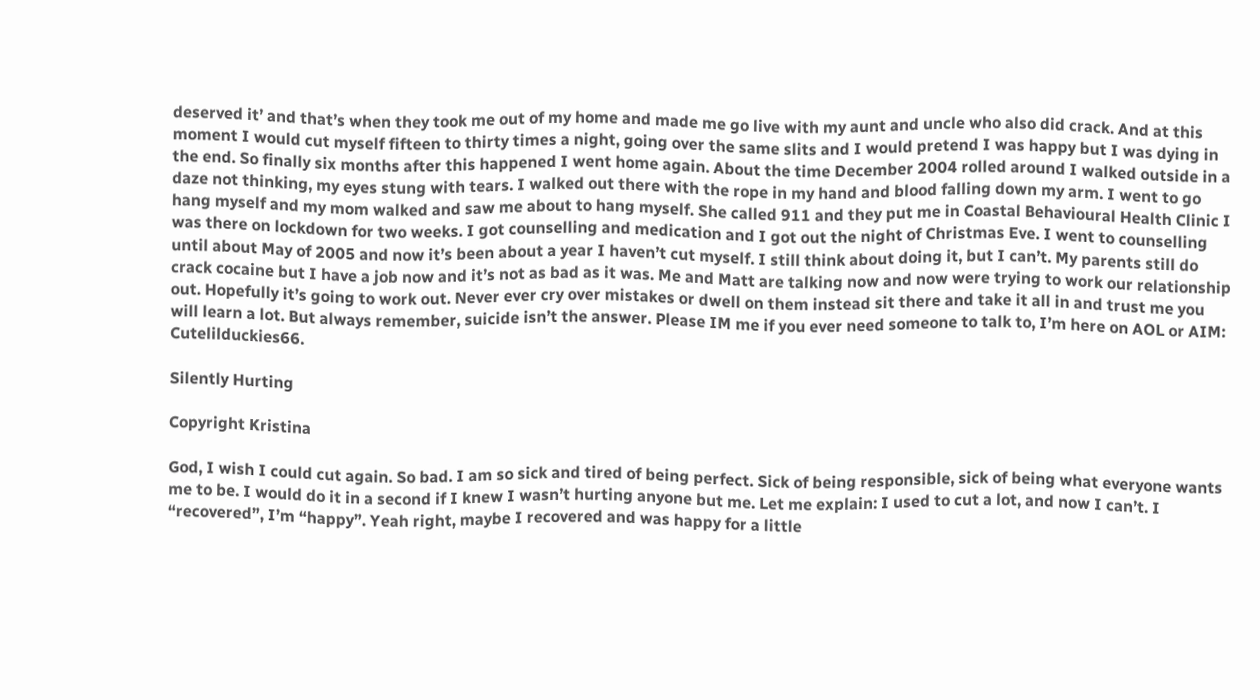deserved it’ and that’s when they took me out of my home and made me go live with my aunt and uncle who also did crack. And at this moment I would cut myself fifteen to thirty times a night, going over the same slits and I would pretend I was happy but I was dying in the end. So finally six months after this happened I went home again. About the time December 2004 rolled around I walked outside in a daze not thinking, my eyes stung with tears. I walked out there with the rope in my hand and blood falling down my arm. I went to go hang myself and my mom walked and saw me about to hang myself. She called 911 and they put me in Coastal Behavioural Health Clinic I was there on lockdown for two weeks. I got counselling and medication and I got out the night of Christmas Eve. I went to counselling until about May of 2005 and now it’s been about a year I haven’t cut myself. I still think about doing it, but I can’t. My parents still do crack cocaine but I have a job now and it’s not as bad as it was. Me and Matt are talking now and now were trying to work our relationship out. Hopefully it’s going to work out. Never ever cry over mistakes or dwell on them instead sit there and take it all in and trust me you will learn a lot. But always remember, suicide isn’t the answer. Please IM me if you ever need someone to talk to, I’m here on AOL or AIM: Cutelilduckies66.

Silently Hurting

Copyright Kristina

God, I wish I could cut again. So bad. I am so sick and tired of being perfect. Sick of being responsible, sick of being what everyone wants me to be. I would do it in a second if I knew I wasn’t hurting anyone but me. Let me explain: I used to cut a lot, and now I can’t. I “recovered”, I’m “happy”. Yeah right, maybe I recovered and was happy for a little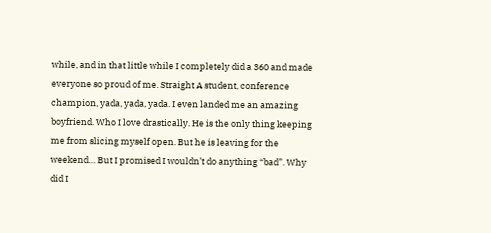while, and in that little while I completely did a 360 and made everyone so proud of me. Straight A student, conference champion, yada, yada, yada. I even landed me an amazing boyfriend. Who I love drastically. He is the only thing keeping me from slicing myself open. But he is leaving for the weekend… But I promised I wouldn’t do anything “bad”. Why did I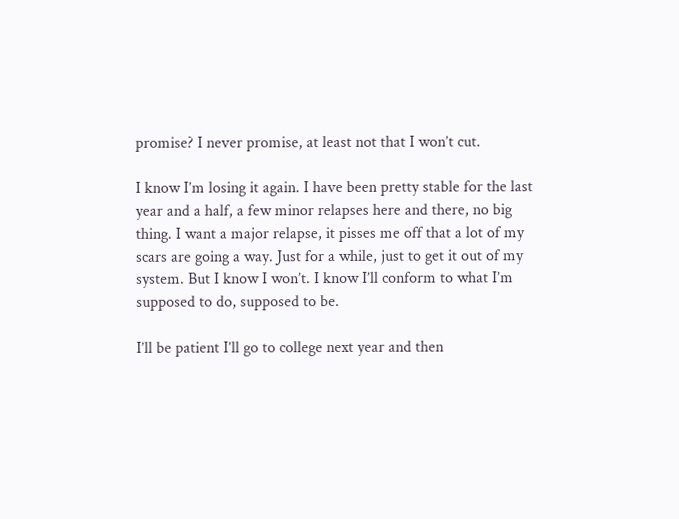promise? I never promise, at least not that I won’t cut.

I know I’m losing it again. I have been pretty stable for the last year and a half, a few minor relapses here and there, no big thing. I want a major relapse, it pisses me off that a lot of my scars are going a way. Just for a while, just to get it out of my system. But I know I won’t. I know I’ll conform to what I’m supposed to do, supposed to be.

I’ll be patient I’ll go to college next year and then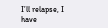I’ll relapse, I have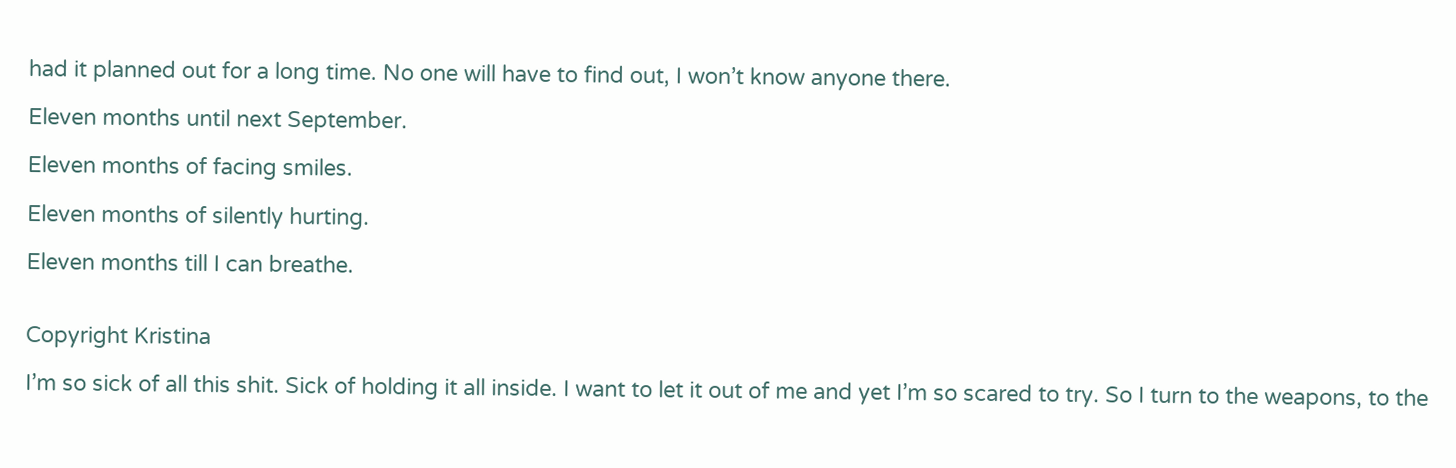had it planned out for a long time. No one will have to find out, I won’t know anyone there.

Eleven months until next September.

Eleven months of facing smiles.

Eleven months of silently hurting.

Eleven months till I can breathe.


Copyright Kristina

I’m so sick of all this shit. Sick of holding it all inside. I want to let it out of me and yet I’m so scared to try. So I turn to the weapons, to the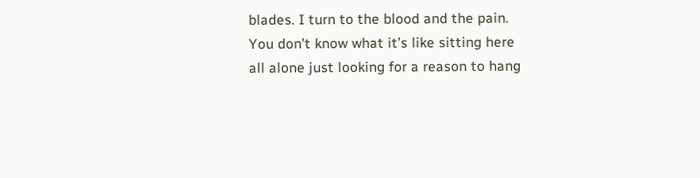blades. I turn to the blood and the pain. You don’t know what it’s like sitting here all alone just looking for a reason to hang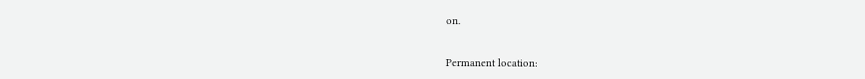on.


Permanent location: